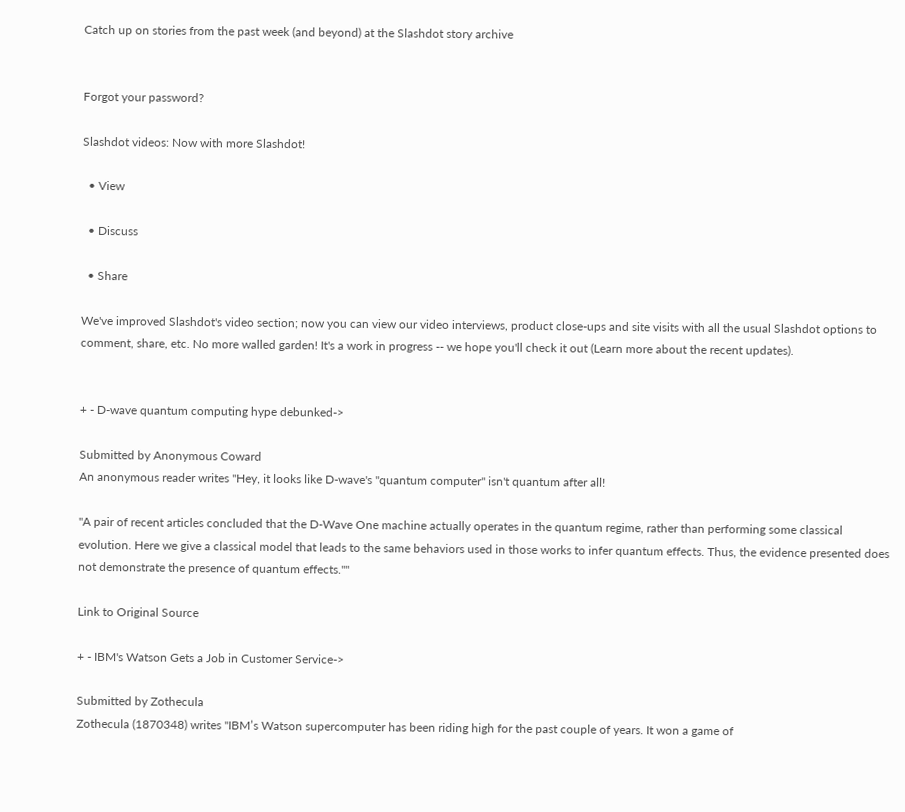Catch up on stories from the past week (and beyond) at the Slashdot story archive


Forgot your password?

Slashdot videos: Now with more Slashdot!

  • View

  • Discuss

  • Share

We've improved Slashdot's video section; now you can view our video interviews, product close-ups and site visits with all the usual Slashdot options to comment, share, etc. No more walled garden! It's a work in progress -- we hope you'll check it out (Learn more about the recent updates).


+ - D-wave quantum computing hype debunked->

Submitted by Anonymous Coward
An anonymous reader writes "Hey, it looks like D-wave's "quantum computer" isn't quantum after all!

"A pair of recent articles concluded that the D-Wave One machine actually operates in the quantum regime, rather than performing some classical evolution. Here we give a classical model that leads to the same behaviors used in those works to infer quantum effects. Thus, the evidence presented does not demonstrate the presence of quantum effects.""

Link to Original Source

+ - IBM's Watson Gets a Job in Customer Service->

Submitted by Zothecula
Zothecula (1870348) writes "IBM’s Watson supercomputer has been riding high for the past couple of years. It won a game of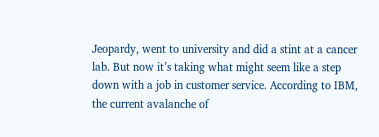Jeopardy, went to university and did a stint at a cancer lab. But now it’s taking what might seem like a step down with a job in customer service. According to IBM, the current avalanche of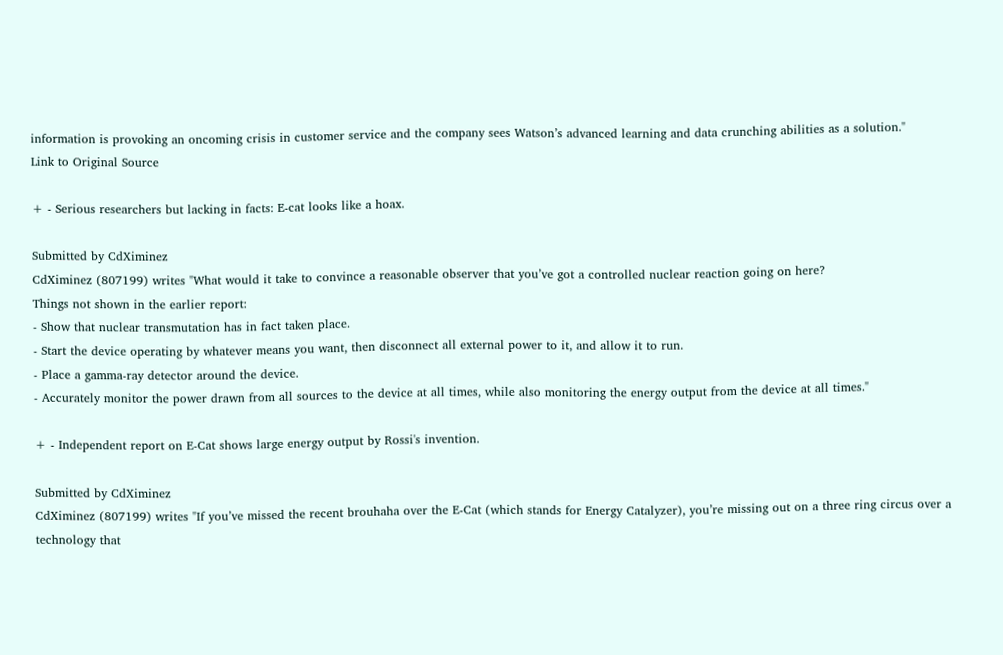information is provoking an oncoming crisis in customer service and the company sees Watson’s advanced learning and data crunching abilities as a solution."
Link to Original Source

+ - Serious researchers but lacking in facts: E-cat looks like a hoax.

Submitted by CdXiminez
CdXiminez (807199) writes "What would it take to convince a reasonable observer that you’ve got a controlled nuclear reaction going on here?
Things not shown in the earlier report:
- Show that nuclear transmutation has in fact taken place.
- Start the device operating by whatever means you want, then disconnect all external power to it, and allow it to run.
- Place a gamma-ray detector around the device.
- Accurately monitor the power drawn from all sources to the device at all times, while also monitoring the energy output from the device at all times."

+ - Independent report on E-Cat shows large energy output by Rossi's invention.

Submitted by CdXiminez
CdXiminez (807199) writes "If you’ve missed the recent brouhaha over the E-Cat (which stands for Energy Catalyzer), you’re missing out on a three ring circus over a technology that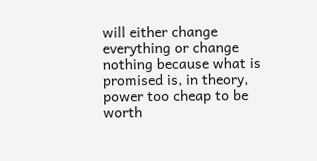will either change everything or change nothing because what is promised is, in theory, power too cheap to be worth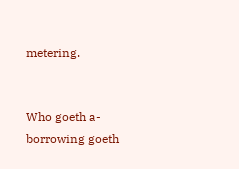metering.


Who goeth a-borrowing goeth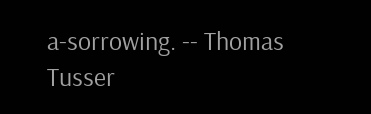a-sorrowing. -- Thomas Tusser